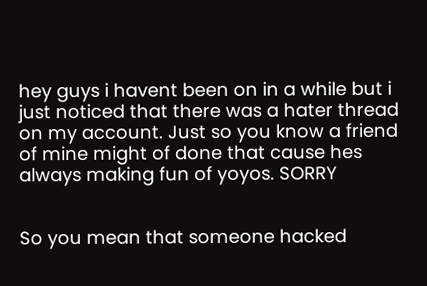hey guys i havent been on in a while but i just noticed that there was a hater thread on my account. Just so you know a friend of mine might of done that cause hes always making fun of yoyos. SORRY


So you mean that someone hacked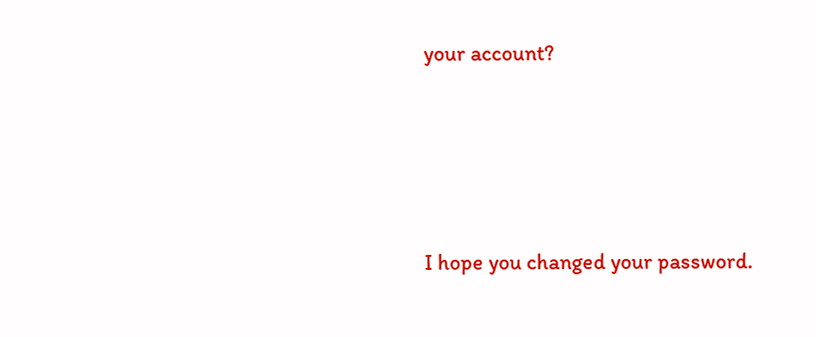your account?




I hope you changed your password.